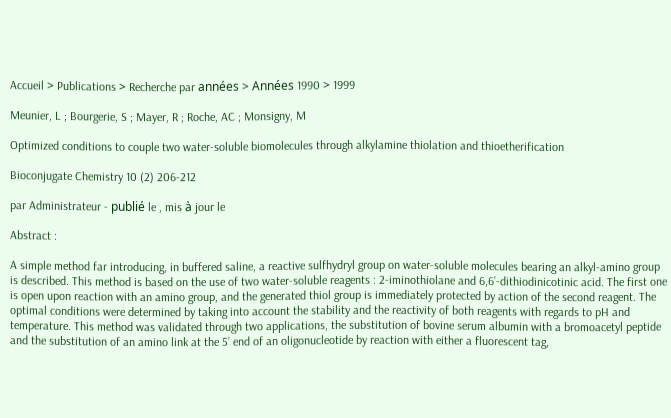Accueil > Publications > Recherche par années > Années 1990 > 1999

Meunier, L ; Bourgerie, S ; Mayer, R ; Roche, AC ; Monsigny, M

Optimized conditions to couple two water-soluble biomolecules through alkylamine thiolation and thioetherification

Bioconjugate Chemistry 10 (2) 206-212

par Administrateur - publié le , mis à jour le

Abstract :

A simple method far introducing, in buffered saline, a reactive sulfhydryl group on water-soluble molecules bearing an alkyl-amino group is described. This method is based on the use of two water-soluble reagents : 2-iminothiolane and 6,6’-dithiodinicotinic acid. The first one is open upon reaction with an amino group, and the generated thiol group is immediately protected by action of the second reagent. The optimal conditions were determined by taking into account the stability and the reactivity of both reagents with regards to pH and temperature. This method was validated through two applications, the substitution of bovine serum albumin with a bromoacetyl peptide and the substitution of an amino link at the 5’ end of an oligonucleotide by reaction with either a fluorescent tag,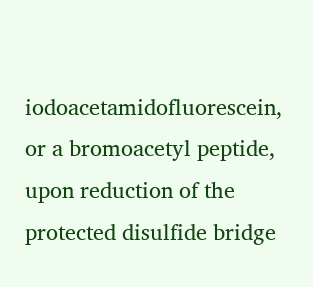iodoacetamidofluorescein, or a bromoacetyl peptide, upon reduction of the protected disulfide bridge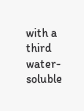with a third water-soluble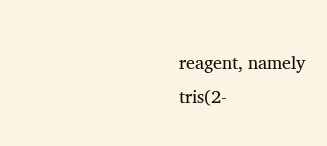reagent, namely tris(2-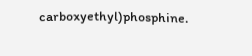carboxyethyl)phosphine.